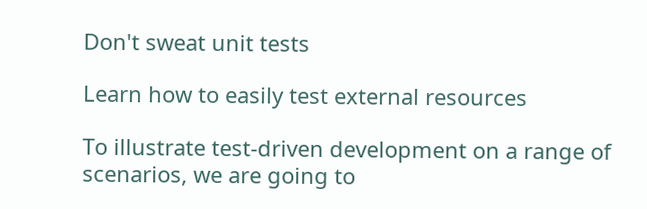Don't sweat unit tests

Learn how to easily test external resources

To illustrate test-driven development on a range of scenarios, we are going to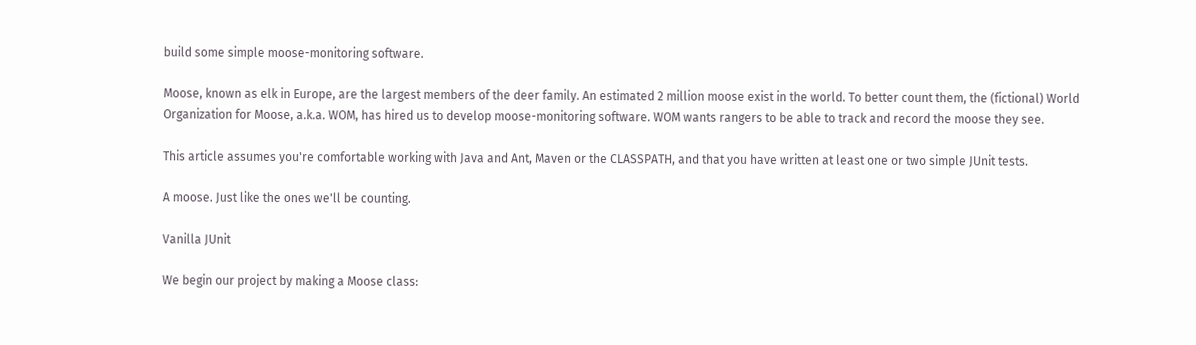build some simple moose-monitoring software.

Moose, known as elk in Europe, are the largest members of the deer family. An estimated 2 million moose exist in the world. To better count them, the (fictional) World Organization for Moose, a.k.a. WOM, has hired us to develop moose-monitoring software. WOM wants rangers to be able to track and record the moose they see.

This article assumes you're comfortable working with Java and Ant, Maven or the CLASSPATH, and that you have written at least one or two simple JUnit tests.

A moose. Just like the ones we'll be counting.

Vanilla JUnit

We begin our project by making a Moose class: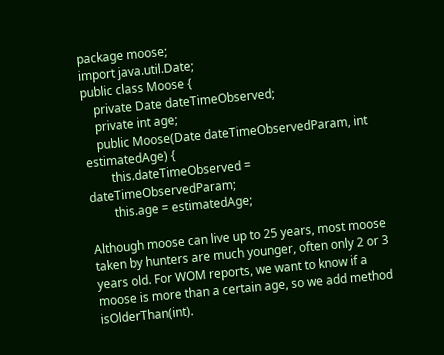package moose;
import java.util.Date;
public class Moose {
    private Date dateTimeObserved;
    private int age;
    public Moose(Date dateTimeObservedParam, int estimatedAge) {
        this.dateTimeObserved = dateTimeObservedParam;
        this.age = estimatedAge;

Although moose can live up to 25 years, most moose taken by hunters are much younger, often only 2 or 3 years old. For WOM reports, we want to know if a moose is more than a certain age, so we add method isOlderThan(int).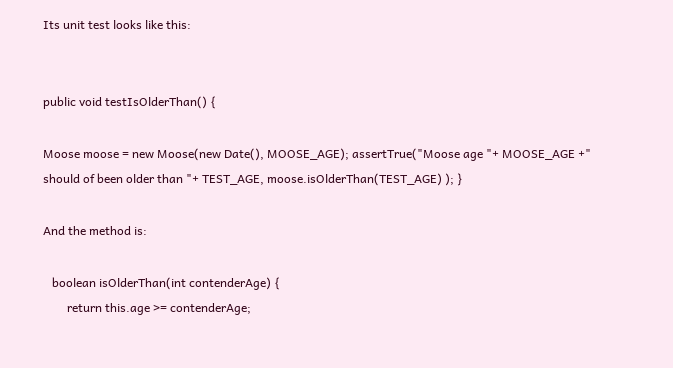Its unit test looks like this:


public void testIsOlderThan() {

Moose moose = new Moose(new Date(), MOOSE_AGE); assertTrue("Moose age "+ MOOSE_AGE +" should of been older than "+ TEST_AGE, moose.isOlderThan(TEST_AGE) ); }

And the method is:

   boolean isOlderThan(int contenderAge) {
        return this.age >= contenderAge;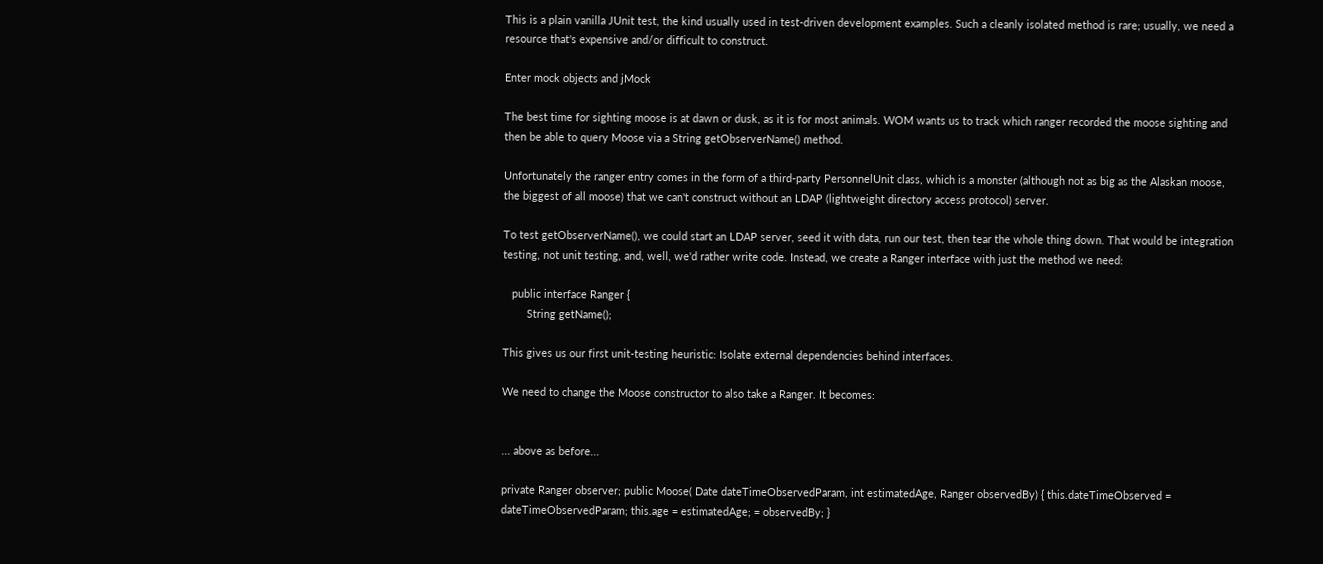This is a plain vanilla JUnit test, the kind usually used in test-driven development examples. Such a cleanly isolated method is rare; usually, we need a resource that's expensive and/or difficult to construct.

Enter mock objects and jMock

The best time for sighting moose is at dawn or dusk, as it is for most animals. WOM wants us to track which ranger recorded the moose sighting and then be able to query Moose via a String getObserverName() method.

Unfortunately the ranger entry comes in the form of a third-party PersonnelUnit class, which is a monster (although not as big as the Alaskan moose, the biggest of all moose) that we can't construct without an LDAP (lightweight directory access protocol) server.

To test getObserverName(), we could start an LDAP server, seed it with data, run our test, then tear the whole thing down. That would be integration testing, not unit testing, and, well, we'd rather write code. Instead, we create a Ranger interface with just the method we need:

   public interface Ranger {
        String getName();

This gives us our first unit-testing heuristic: Isolate external dependencies behind interfaces.

We need to change the Moose constructor to also take a Ranger. It becomes:


... above as before...

private Ranger observer; public Moose( Date dateTimeObservedParam, int estimatedAge, Ranger observedBy) { this.dateTimeObserved = dateTimeObservedParam; this.age = estimatedAge; = observedBy; }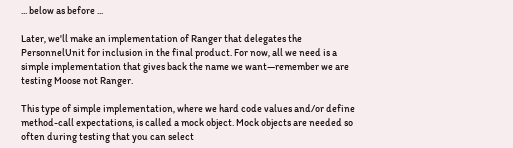... below as before ...

Later, we'll make an implementation of Ranger that delegates the PersonnelUnit for inclusion in the final product. For now, all we need is a simple implementation that gives back the name we want—remember we are testing Moose not Ranger.

This type of simple implementation, where we hard code values and/or define method-call expectations, is called a mock object. Mock objects are needed so often during testing that you can select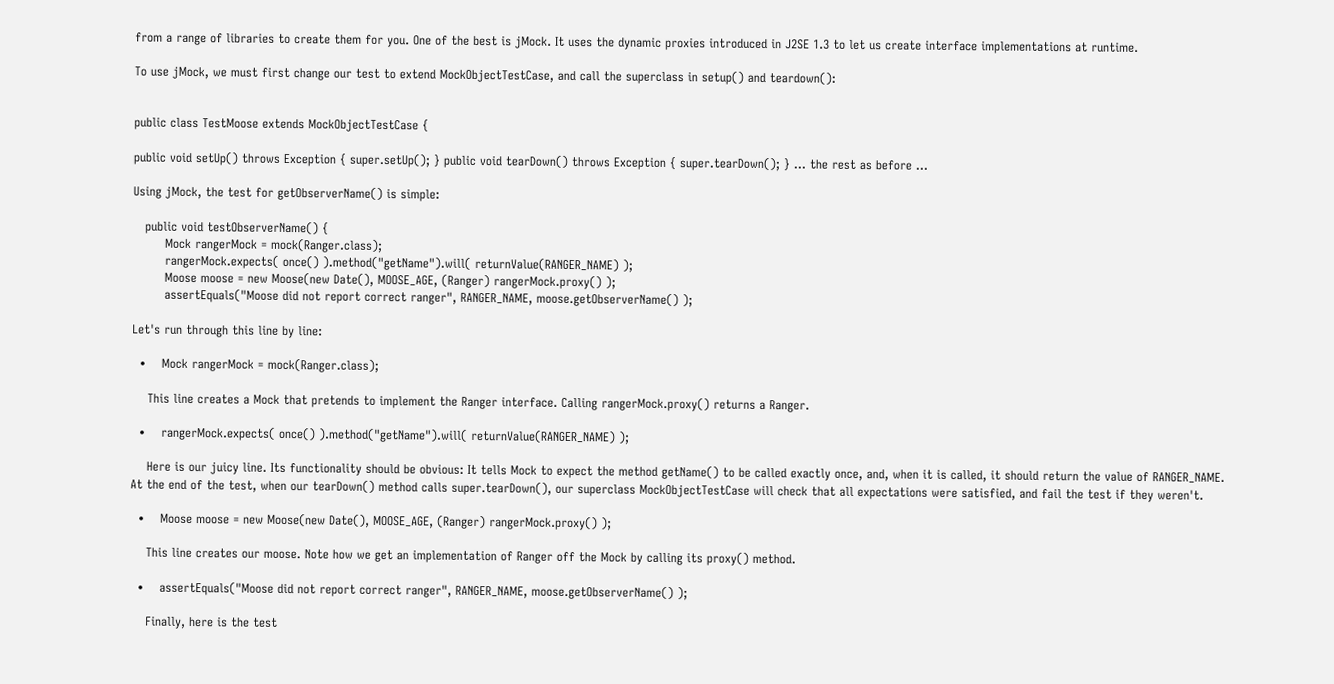from a range of libraries to create them for you. One of the best is jMock. It uses the dynamic proxies introduced in J2SE 1.3 to let us create interface implementations at runtime.

To use jMock, we must first change our test to extend MockObjectTestCase, and call the superclass in setup() and teardown():


public class TestMoose extends MockObjectTestCase {

public void setUp() throws Exception { super.setUp(); } public void tearDown() throws Exception { super.tearDown(); } ... the rest as before ...

Using jMock, the test for getObserverName() is simple:

   public void testObserverName() {
        Mock rangerMock = mock(Ranger.class);
        rangerMock.expects( once() ).method("getName").will( returnValue(RANGER_NAME) );
        Moose moose = new Moose(new Date(), MOOSE_AGE, (Ranger) rangerMock.proxy() );
        assertEquals("Moose did not report correct ranger", RANGER_NAME, moose.getObserverName() );

Let's run through this line by line:

  •    Mock rangerMock = mock(Ranger.class);

    This line creates a Mock that pretends to implement the Ranger interface. Calling rangerMock.proxy() returns a Ranger.

  •    rangerMock.expects( once() ).method("getName").will( returnValue(RANGER_NAME) );

    Here is our juicy line. Its functionality should be obvious: It tells Mock to expect the method getName() to be called exactly once, and, when it is called, it should return the value of RANGER_NAME. At the end of the test, when our tearDown() method calls super.tearDown(), our superclass MockObjectTestCase will check that all expectations were satisfied, and fail the test if they weren't.

  •    Moose moose = new Moose(new Date(), MOOSE_AGE, (Ranger) rangerMock.proxy() );

    This line creates our moose. Note how we get an implementation of Ranger off the Mock by calling its proxy() method.

  •    assertEquals("Moose did not report correct ranger", RANGER_NAME, moose.getObserverName() );

    Finally, here is the test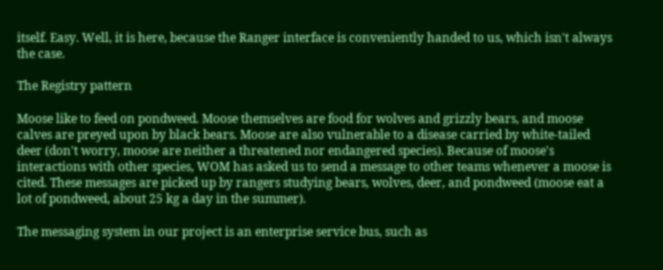itself. Easy. Well, it is here, because the Ranger interface is conveniently handed to us, which isn't always the case.

The Registry pattern

Moose like to feed on pondweed. Moose themselves are food for wolves and grizzly bears, and moose calves are preyed upon by black bears. Moose are also vulnerable to a disease carried by white-tailed deer (don't worry, moose are neither a threatened nor endangered species). Because of moose's interactions with other species, WOM has asked us to send a message to other teams whenever a moose is cited. These messages are picked up by rangers studying bears, wolves, deer, and pondweed (moose eat a lot of pondweed, about 25 kg a day in the summer).

The messaging system in our project is an enterprise service bus, such as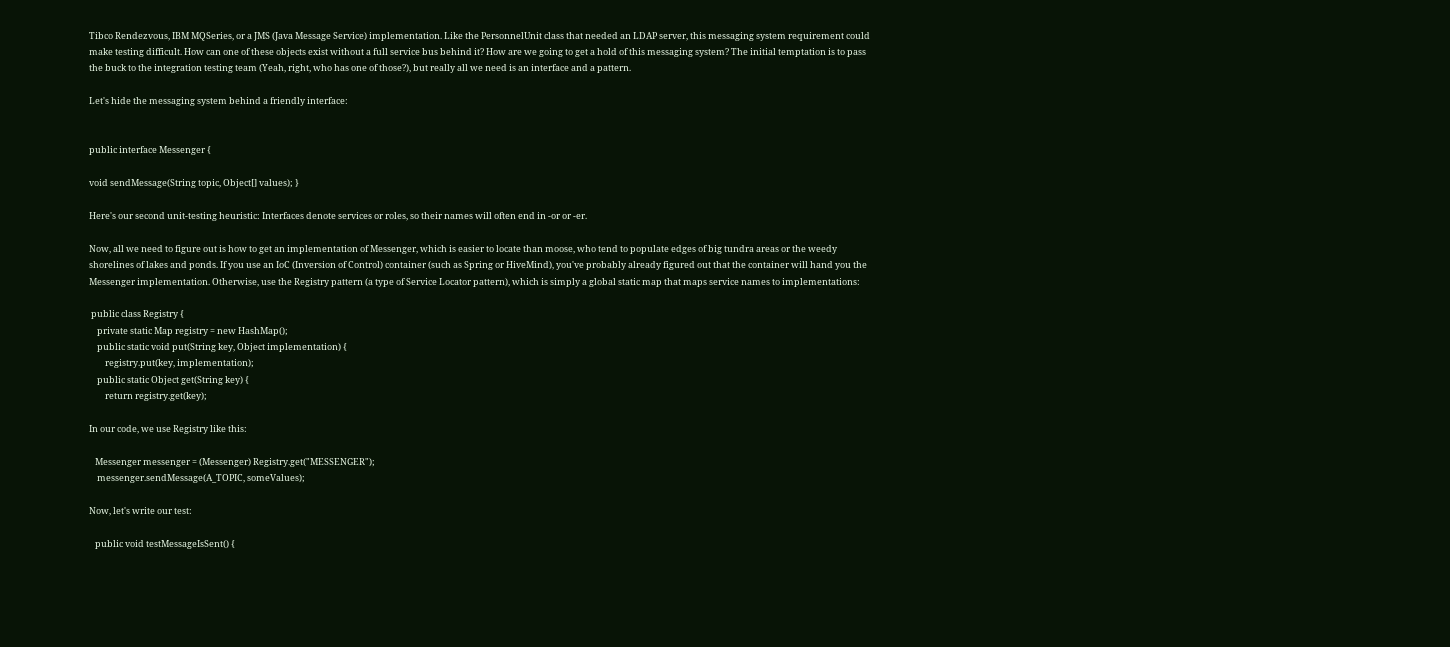Tibco Rendezvous, IBM MQSeries, or a JMS (Java Message Service) implementation. Like the PersonnelUnit class that needed an LDAP server, this messaging system requirement could make testing difficult. How can one of these objects exist without a full service bus behind it? How are we going to get a hold of this messaging system? The initial temptation is to pass the buck to the integration testing team (Yeah, right, who has one of those?), but really all we need is an interface and a pattern.

Let's hide the messaging system behind a friendly interface:


public interface Messenger {

void sendMessage(String topic, Object[] values); }

Here's our second unit-testing heuristic: Interfaces denote services or roles, so their names will often end in -or or -er.

Now, all we need to figure out is how to get an implementation of Messenger, which is easier to locate than moose, who tend to populate edges of big tundra areas or the weedy shorelines of lakes and ponds. If you use an IoC (Inversion of Control) container (such as Spring or HiveMind), you've probably already figured out that the container will hand you the Messenger implementation. Otherwise, use the Registry pattern (a type of Service Locator pattern), which is simply a global static map that maps service names to implementations:

 public class Registry {
    private static Map registry = new HashMap();
    public static void put(String key, Object implementation) {
        registry.put(key, implementation);
    public static Object get(String key) {
        return registry.get(key);

In our code, we use Registry like this:

   Messenger messenger = (Messenger) Registry.get("MESSENGER");
    messenger.sendMessage(A_TOPIC, someValues);

Now, let's write our test:

   public void testMessageIsSent() {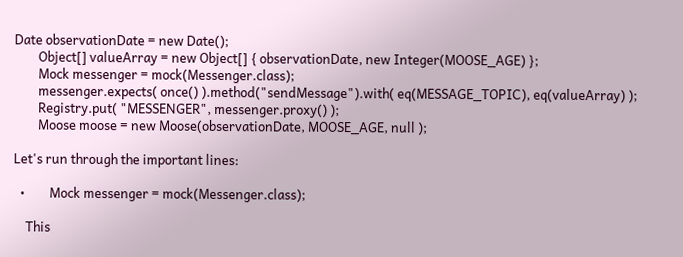Date observationDate = new Date();
        Object[] valueArray = new Object[] { observationDate, new Integer(MOOSE_AGE) };
        Mock messenger = mock(Messenger.class);
        messenger.expects( once() ).method("sendMessage").with( eq(MESSAGE_TOPIC), eq(valueArray) );
        Registry.put( "MESSENGER", messenger.proxy() );
        Moose moose = new Moose(observationDate, MOOSE_AGE, null );

Let's run through the important lines:

  •        Mock messenger = mock(Messenger.class);

    This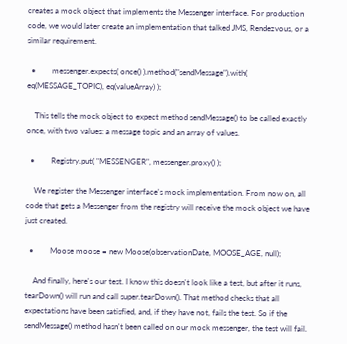creates a mock object that implements the Messenger interface. For production code, we would later create an implementation that talked JMS, Rendezvous, or a similar requirement.

  •        messenger.expects( once() ).method("sendMessage").with( eq(MESSAGE_TOPIC), eq(valueArray) );

    This tells the mock object to expect method sendMessage() to be called exactly once, with two values: a message topic and an array of values.

  •        Registry.put( "MESSENGER", messenger.proxy() );

    We register the Messenger interface's mock implementation. From now on, all code that gets a Messenger from the registry will receive the mock object we have just created.

  •        Moose moose = new Moose(observationDate, MOOSE_AGE, null);

    And finally, here's our test. I know this doesn't look like a test, but after it runs, tearDown() will run and call super.tearDown(). That method checks that all expectations have been satisfied, and, if they have not, fails the test. So if the sendMessage() method hasn't been called on our mock messenger, the test will fail.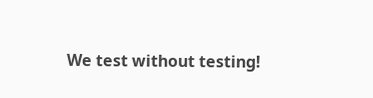We test without testing!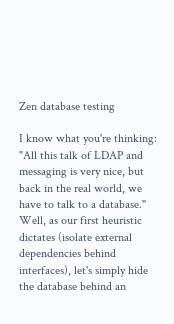Zen database testing

I know what you're thinking: "All this talk of LDAP and messaging is very nice, but back in the real world, we have to talk to a database." Well, as our first heuristic dictates (isolate external dependencies behind interfaces), let's simply hide the database behind an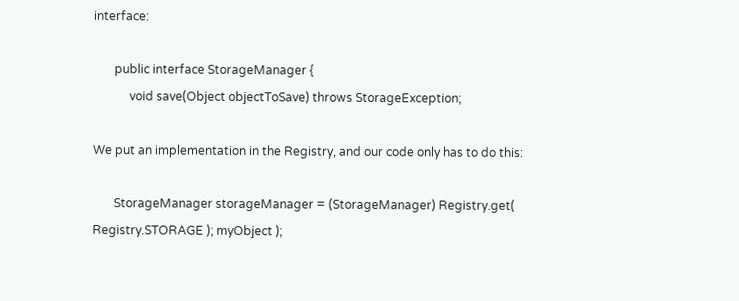interface:

       public interface StorageManager {
            void save(Object objectToSave) throws StorageException;

We put an implementation in the Registry, and our code only has to do this:

       StorageManager storageManager = (StorageManager) Registry.get( Registry.STORAGE ); myObject );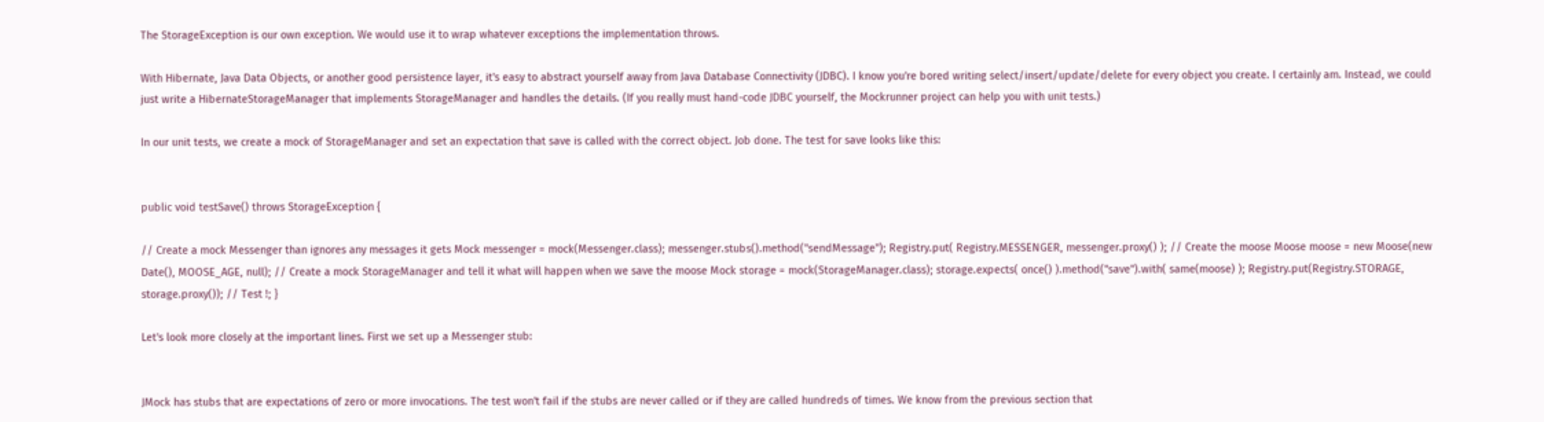The StorageException is our own exception. We would use it to wrap whatever exceptions the implementation throws.

With Hibernate, Java Data Objects, or another good persistence layer, it's easy to abstract yourself away from Java Database Connectivity (JDBC). I know you're bored writing select/insert/update/delete for every object you create. I certainly am. Instead, we could just write a HibernateStorageManager that implements StorageManager and handles the details. (If you really must hand-code JDBC yourself, the Mockrunner project can help you with unit tests.)

In our unit tests, we create a mock of StorageManager and set an expectation that save is called with the correct object. Job done. The test for save looks like this:


public void testSave() throws StorageException {

// Create a mock Messenger than ignores any messages it gets Mock messenger = mock(Messenger.class); messenger.stubs().method("sendMessage"); Registry.put( Registry.MESSENGER, messenger.proxy() ); // Create the moose Moose moose = new Moose(new Date(), MOOSE_AGE, null); // Create a mock StorageManager and tell it what will happen when we save the moose Mock storage = mock(StorageManager.class); storage.expects( once() ).method("save").with( same(moose) ); Registry.put(Registry.STORAGE, storage.proxy()); // Test !; }

Let's look more closely at the important lines. First we set up a Messenger stub:


JMock has stubs that are expectations of zero or more invocations. The test won't fail if the stubs are never called or if they are called hundreds of times. We know from the previous section that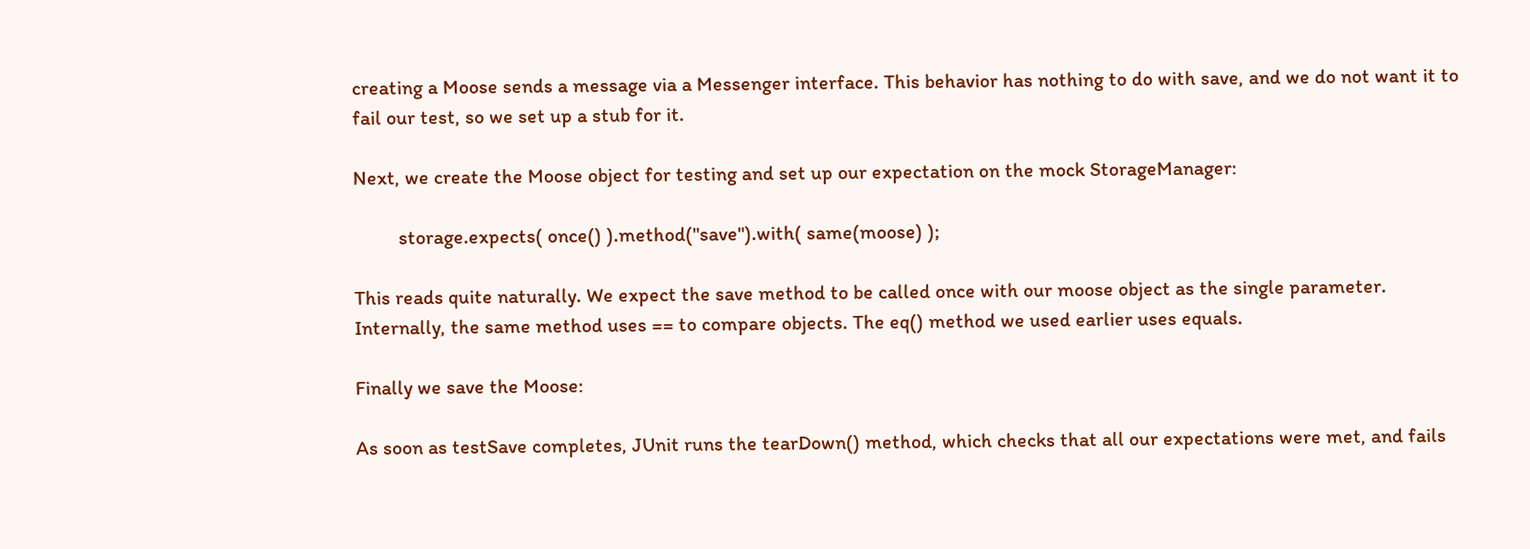creating a Moose sends a message via a Messenger interface. This behavior has nothing to do with save, and we do not want it to fail our test, so we set up a stub for it.

Next, we create the Moose object for testing and set up our expectation on the mock StorageManager:

         storage.expects( once() ).method("save").with( same(moose) );

This reads quite naturally. We expect the save method to be called once with our moose object as the single parameter. Internally, the same method uses == to compare objects. The eq() method we used earlier uses equals.

Finally we save the Moose:

As soon as testSave completes, JUnit runs the tearDown() method, which checks that all our expectations were met, and fails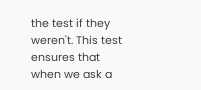the test if they weren't. This test ensures that when we ask a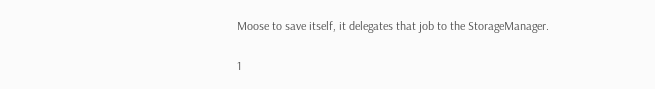Moose to save itself, it delegates that job to the StorageManager.

1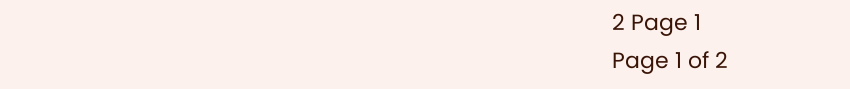2 Page 1
Page 1 of 2